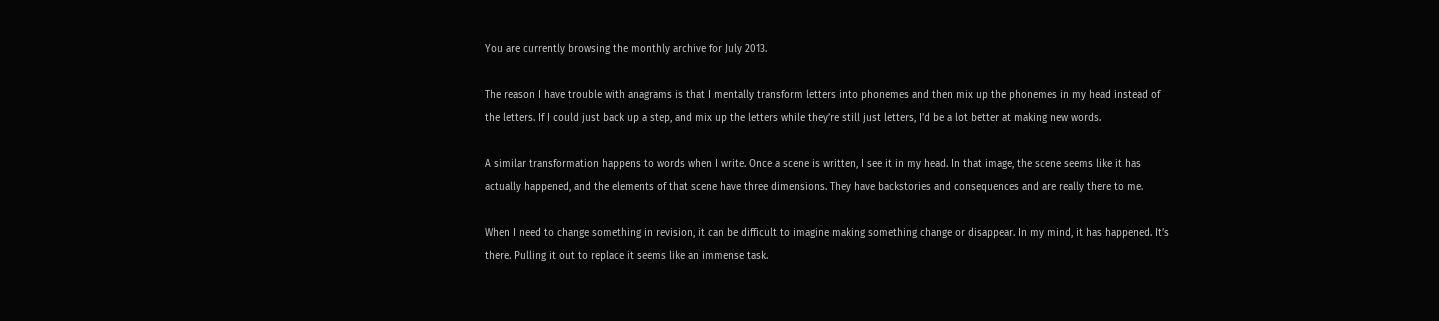You are currently browsing the monthly archive for July 2013.

The reason I have trouble with anagrams is that I mentally transform letters into phonemes and then mix up the phonemes in my head instead of the letters. If I could just back up a step, and mix up the letters while they’re still just letters, I’d be a lot better at making new words.

A similar transformation happens to words when I write. Once a scene is written, I see it in my head. In that image, the scene seems like it has actually happened, and the elements of that scene have three dimensions. They have backstories and consequences and are really there to me.

When I need to change something in revision, it can be difficult to imagine making something change or disappear. In my mind, it has happened. It’s there. Pulling it out to replace it seems like an immense task.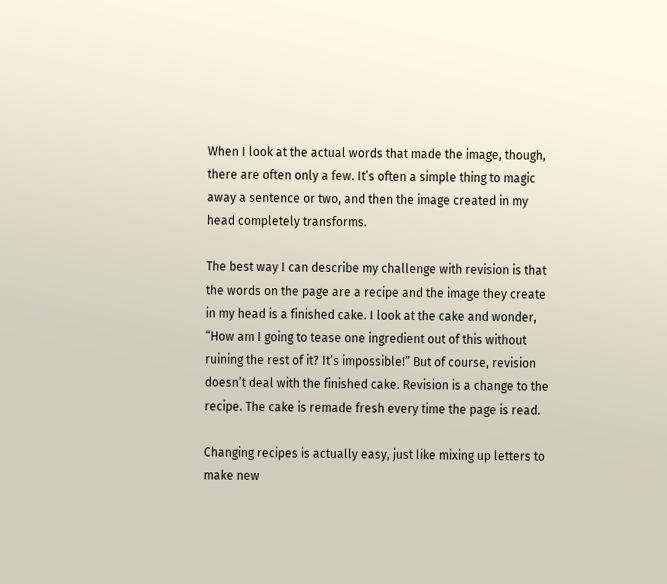When I look at the actual words that made the image, though, there are often only a few. It’s often a simple thing to magic away a sentence or two, and then the image created in my head completely transforms.

The best way I can describe my challenge with revision is that the words on the page are a recipe and the image they create in my head is a finished cake. I look at the cake and wonder, “How am I going to tease one ingredient out of this without ruining the rest of it? It’s impossible!” But of course, revision doesn’t deal with the finished cake. Revision is a change to the recipe. The cake is remade fresh every time the page is read.

Changing recipes is actually easy, just like mixing up letters to make new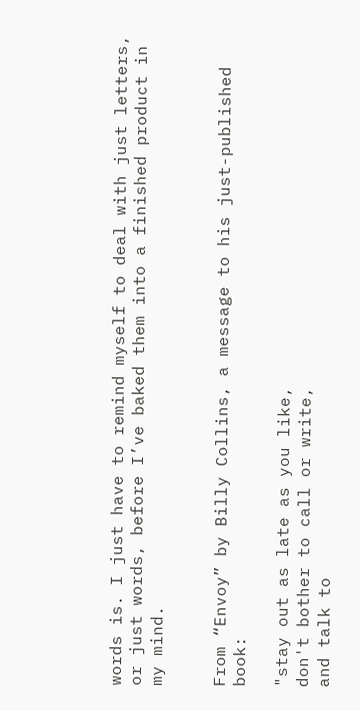words is. I just have to remind myself to deal with just letters, or just words, before I’ve baked them into a finished product in my mind.


From “Envoy” by Billy Collins, a message to his just-published book:

"stay out as late as you like,
don't bother to call or write,
and talk to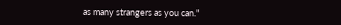as many strangers as you can."